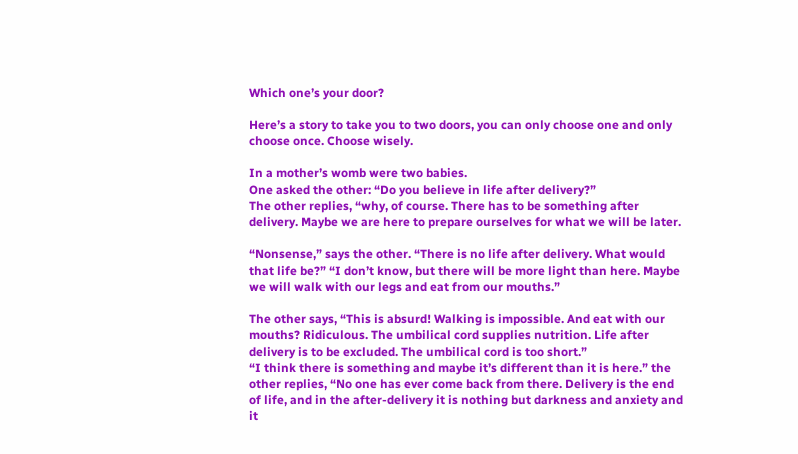Which one’s your door?

Here’s a story to take you to two doors, you can only choose one and only choose once. Choose wisely.

In a mother’s womb were two babies.
One asked the other: “Do you believe in life after delivery?”
The other replies, “why, of course. There has to be something after delivery. Maybe we are here to prepare ourselves for what we will be later.

“Nonsense,” says the other. “There is no life after delivery. What would that life be?” “I don’t know, but there will be more light than here. Maybe we will walk with our legs and eat from our mouths.”

The other says, “This is absurd! Walking is impossible. And eat with our mouths? Ridiculous. The umbilical cord supplies nutrition. Life after delivery is to be excluded. The umbilical cord is too short.”
“I think there is something and maybe it’s different than it is here.” the other replies, “No one has ever come back from there. Delivery is the end of life, and in the after-delivery it is nothing but darkness and anxiety and it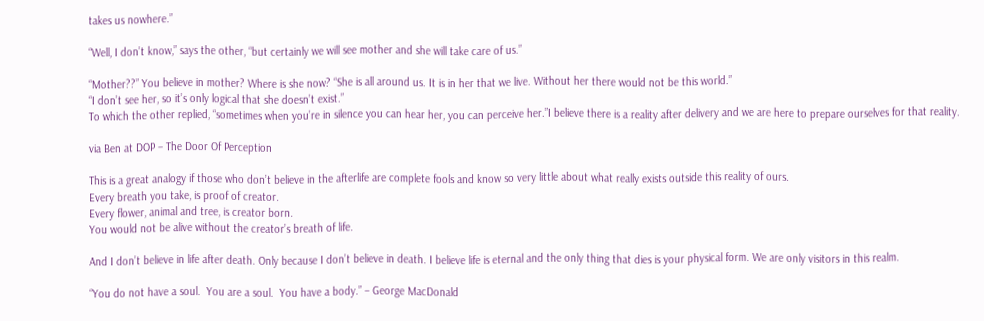takes us nowhere.”

“Well, I don’t know,” says the other, “but certainly we will see mother and she will take care of us.”

“Mother??” You believe in mother? Where is she now? “She is all around us. It is in her that we live. Without her there would not be this world.”
“I don’t see her, so it’s only logical that she doesn’t exist.”
To which the other replied, “sometimes when you’re in silence you can hear her, you can perceive her.”I believe there is a reality after delivery and we are here to prepare ourselves for that reality.

via Ben at DOP – The Door Of Perception

This is a great analogy if those who don’t believe in the afterlife are complete fools and know so very little about what really exists outside this reality of ours.
Every breath you take, is proof of creator.
Every flower, animal and tree, is creator born.
You would not be alive without the creator’s breath of life.

And I don’t believe in life after death. Only because I don’t believe in death. I believe life is eternal and the only thing that dies is your physical form. We are only visitors in this realm.

“You do not have a soul.  You are a soul.  You have a body.” – George MacDonald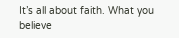It’s all about faith. What you believe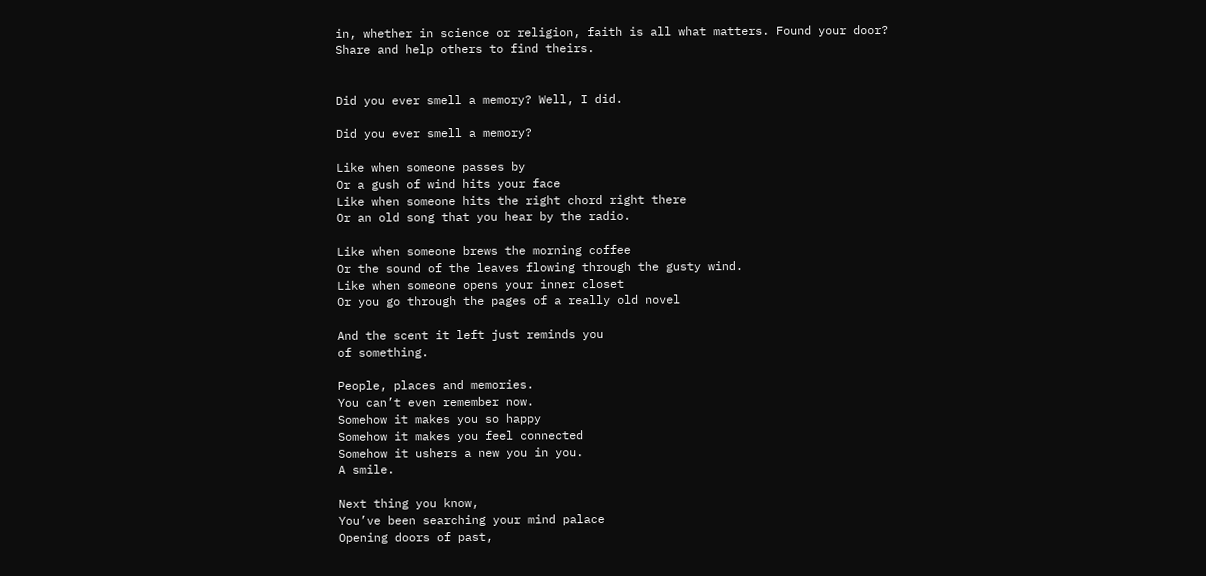in, whether in science or religion, faith is all what matters. Found your door?
Share and help others to find theirs.


Did you ever smell a memory? Well, I did.

Did you ever smell a memory?

Like when someone passes by
Or a gush of wind hits your face
Like when someone hits the right chord right there
Or an old song that you hear by the radio.

Like when someone brews the morning coffee
Or the sound of the leaves flowing through the gusty wind.
Like when someone opens your inner closet
Or you go through the pages of a really old novel

And the scent it left just reminds you
of something.

People, places and memories.
You can’t even remember now.
Somehow it makes you so happy
Somehow it makes you feel connected
Somehow it ushers a new you in you.
A smile.

Next thing you know,
You’ve been searching your mind palace
Opening doors of past,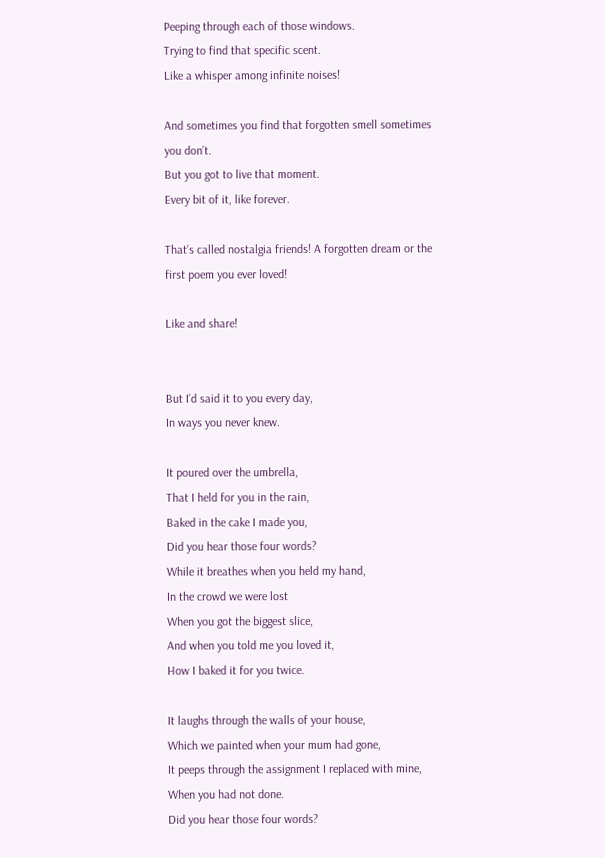Peeping through each of those windows.
Trying to find that specific scent.
Like a whisper among infinite noises!

And sometimes you find that forgotten smell sometimes you don’t.
But you got to live that moment.
Every bit of it, like forever.

That’s called nostalgia friends! A forgotten dream or the first poem you ever loved!

Like and share!


But I’d said it to you every day,
In ways you never knew.

It poured over the umbrella,
That I held for you in the rain,
Baked in the cake I made you,
Did you hear those four words?
While it breathes when you held my hand,
In the crowd we were lost
When you got the biggest slice,
And when you told me you loved it,
How I baked it for you twice.

It laughs through the walls of your house,
Which we painted when your mum had gone,
It peeps through the assignment I replaced with mine,
When you had not done.
Did you hear those four words?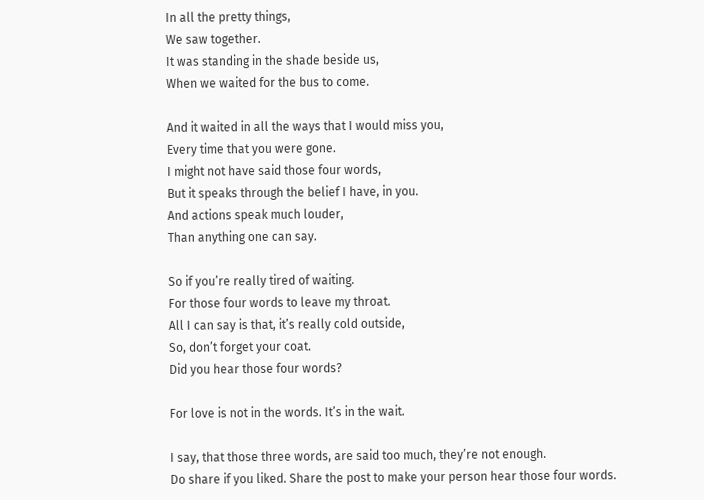In all the pretty things,
We saw together.
It was standing in the shade beside us,
When we waited for the bus to come.

And it waited in all the ways that I would miss you,
Every time that you were gone.
I might not have said those four words,
But it speaks through the belief I have, in you.
And actions speak much louder,
Than anything one can say.

So if you’re really tired of waiting.
For those four words to leave my throat.
All I can say is that, it’s really cold outside,
So, don’t forget your coat.
Did you hear those four words?

For love is not in the words. It’s in the wait.

I say, that those three words, are said too much, they’re not enough.
Do share if you liked. Share the post to make your person hear those four words.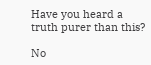Have you heard a truth purer than this?

No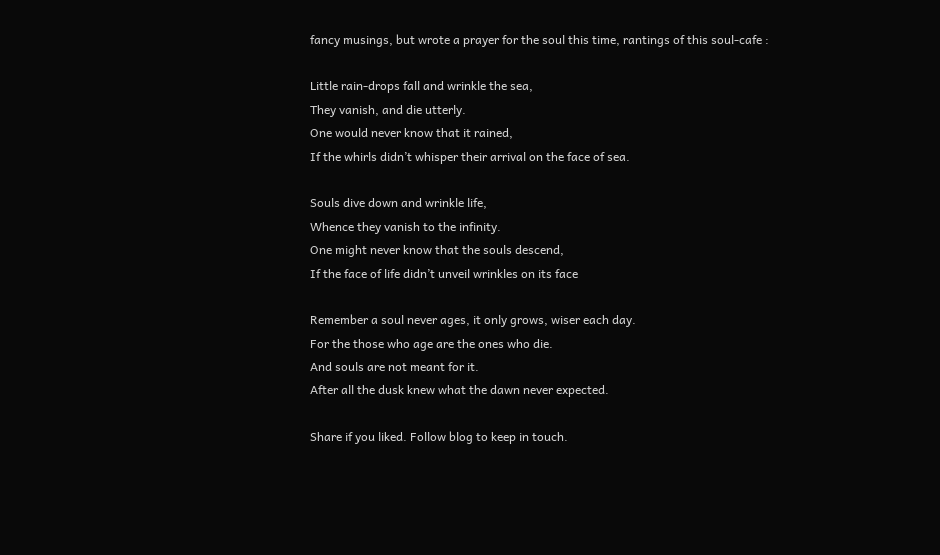fancy musings, but wrote a prayer for the soul this time, rantings of this soul-cafe :

Little rain-drops fall and wrinkle the sea,
They vanish, and die utterly.
One would never know that it rained,
If the whirls didn’t whisper their arrival on the face of sea.

Souls dive down and wrinkle life,
Whence they vanish to the infinity.
One might never know that the souls descend,
If the face of life didn’t unveil wrinkles on its face

Remember a soul never ages, it only grows, wiser each day.
For the those who age are the ones who die.
And souls are not meant for it.
After all the dusk knew what the dawn never expected.

Share if you liked. Follow blog to keep in touch.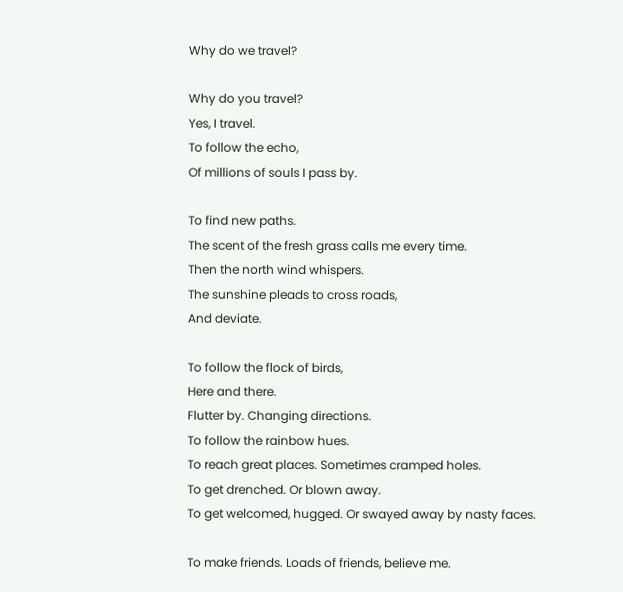Why do we travel?

Why do you travel?
Yes, I travel.
To follow the echo,
Of millions of souls I pass by.

To find new paths.
The scent of the fresh grass calls me every time.
Then the north wind whispers.
The sunshine pleads to cross roads,
And deviate.

To follow the flock of birds,
Here and there.
Flutter by. Changing directions.
To follow the rainbow hues.
To reach great places. Sometimes cramped holes.
To get drenched. Or blown away.
To get welcomed, hugged. Or swayed away by nasty faces.

To make friends. Loads of friends, believe me.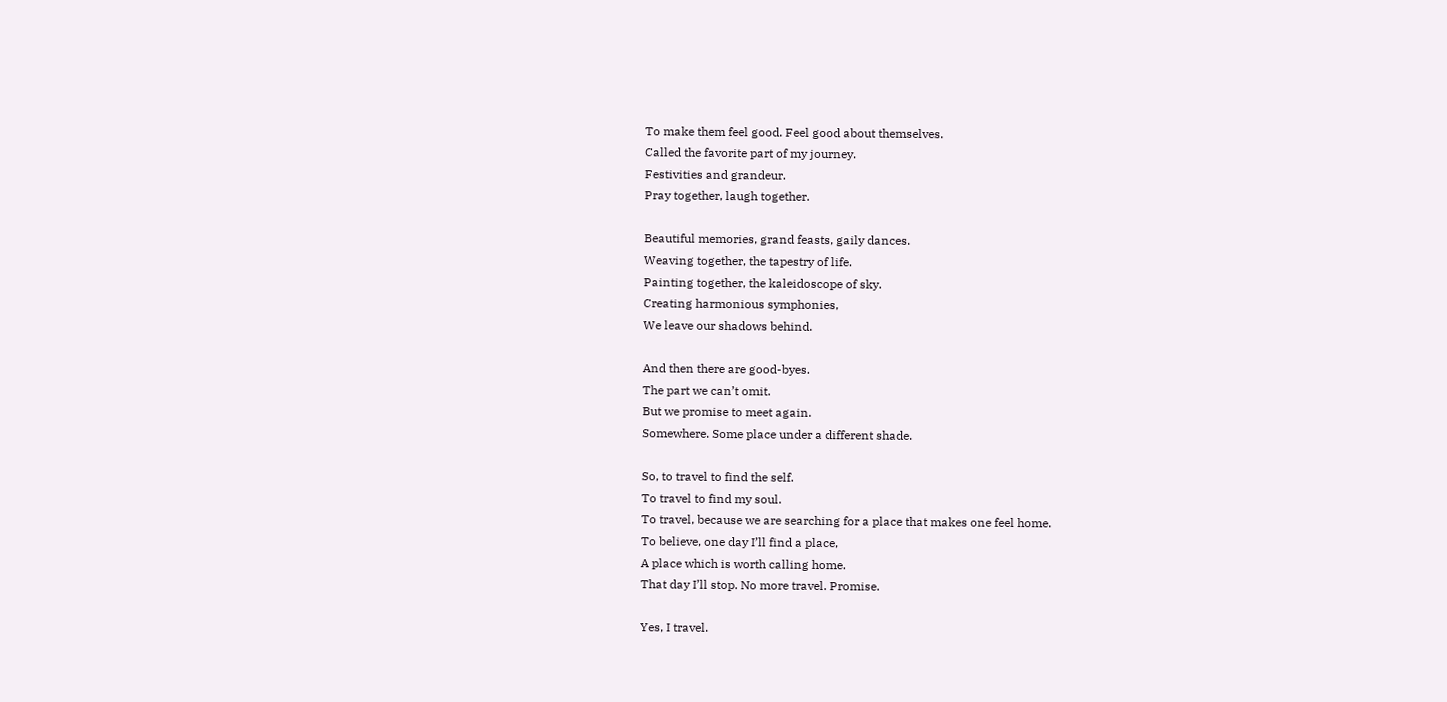To make them feel good. Feel good about themselves.
Called the favorite part of my journey.
Festivities and grandeur.
Pray together, laugh together.

Beautiful memories, grand feasts, gaily dances.
Weaving together, the tapestry of life.
Painting together, the kaleidoscope of sky.
Creating harmonious symphonies,
We leave our shadows behind.

And then there are good-byes.
The part we can’t omit.
But we promise to meet again.
Somewhere. Some place under a different shade.

So, to travel to find the self.
To travel to find my soul.
To travel, because we are searching for a place that makes one feel home.
To believe, one day I’ll find a place,
A place which is worth calling home.
That day I’ll stop. No more travel. Promise.

Yes, I travel.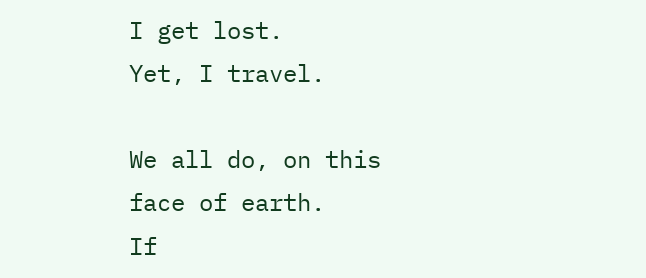I get lost.
Yet, I travel.

We all do, on this face of earth.
If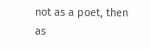not as a poet, then as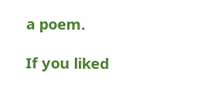a poem.

If you liked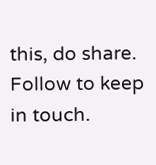this, do share.
Follow to keep in touch.